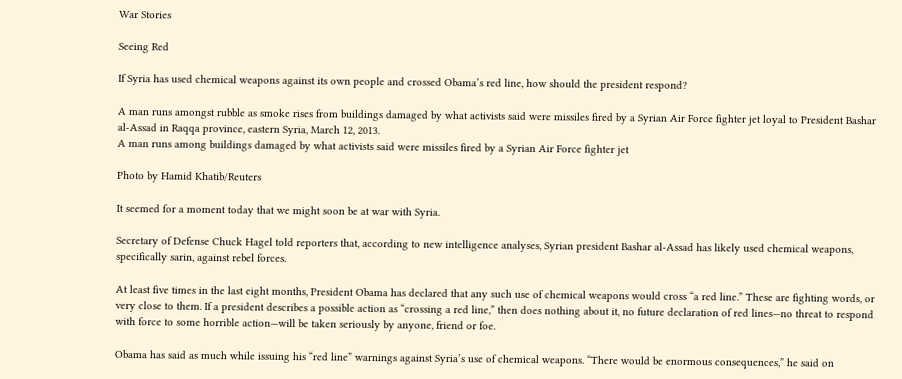War Stories

Seeing Red

If Syria has used chemical weapons against its own people and crossed Obama’s red line, how should the president respond?

A man runs amongst rubble as smoke rises from buildings damaged by what activists said were missiles fired by a Syrian Air Force fighter jet loyal to President Bashar al-Assad in Raqqa province, eastern Syria, March 12, 2013.
A man runs among buildings damaged by what activists said were missiles fired by a Syrian Air Force fighter jet

Photo by Hamid Khatib/Reuters

It seemed for a moment today that we might soon be at war with Syria.

Secretary of Defense Chuck Hagel told reporters that, according to new intelligence analyses, Syrian president Bashar al-Assad has likely used chemical weapons, specifically sarin, against rebel forces.

At least five times in the last eight months, President Obama has declared that any such use of chemical weapons would cross “a red line.” These are fighting words, or very close to them. If a president describes a possible action as “crossing a red line,” then does nothing about it, no future declaration of red lines—no threat to respond with force to some horrible action—will be taken seriously by anyone, friend or foe.

Obama has said as much while issuing his “red line” warnings against Syria’s use of chemical weapons. “There would be enormous consequences,” he said on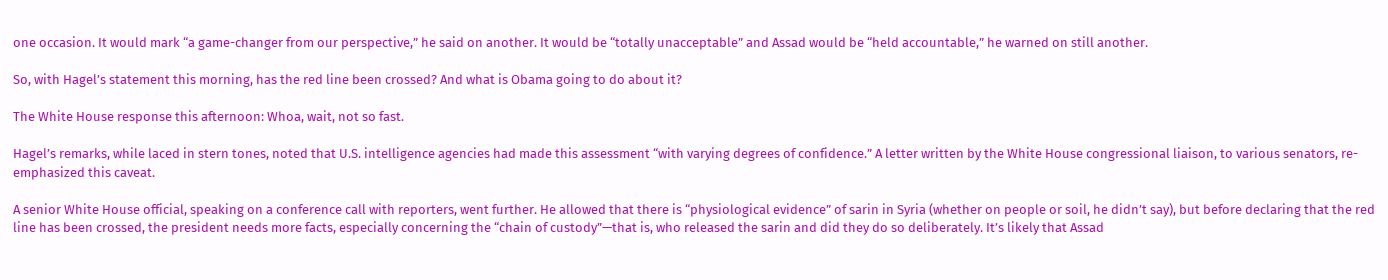one occasion. It would mark “a game-changer from our perspective,” he said on another. It would be “totally unacceptable” and Assad would be “held accountable,” he warned on still another.

So, with Hagel’s statement this morning, has the red line been crossed? And what is Obama going to do about it?

The White House response this afternoon: Whoa, wait, not so fast.

Hagel’s remarks, while laced in stern tones, noted that U.S. intelligence agencies had made this assessment “with varying degrees of confidence.” A letter written by the White House congressional liaison, to various senators, re-emphasized this caveat.

A senior White House official, speaking on a conference call with reporters, went further. He allowed that there is “physiological evidence” of sarin in Syria (whether on people or soil, he didn’t say), but before declaring that the red line has been crossed, the president needs more facts, especially concerning the “chain of custody”—that is, who released the sarin and did they do so deliberately. It’s likely that Assad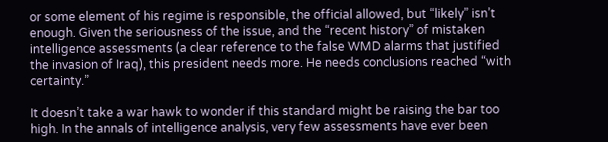or some element of his regime is responsible, the official allowed, but “likely” isn’t enough. Given the seriousness of the issue, and the “recent history” of mistaken intelligence assessments (a clear reference to the false WMD alarms that justified the invasion of Iraq), this president needs more. He needs conclusions reached “with certainty.”

It doesn’t take a war hawk to wonder if this standard might be raising the bar too high. In the annals of intelligence analysis, very few assessments have ever been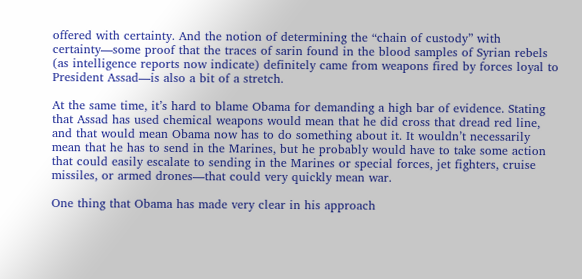offered with certainty. And the notion of determining the “chain of custody” with certainty—some proof that the traces of sarin found in the blood samples of Syrian rebels (as intelligence reports now indicate) definitely came from weapons fired by forces loyal to President Assad—is also a bit of a stretch.

At the same time, it’s hard to blame Obama for demanding a high bar of evidence. Stating that Assad has used chemical weapons would mean that he did cross that dread red line, and that would mean Obama now has to do something about it. It wouldn’t necessarily mean that he has to send in the Marines, but he probably would have to take some action that could easily escalate to sending in the Marines or special forces, jet fighters, cruise missiles, or armed drones—that could very quickly mean war.

One thing that Obama has made very clear in his approach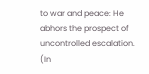to war and peace: He abhors the prospect of uncontrolled escalation. (In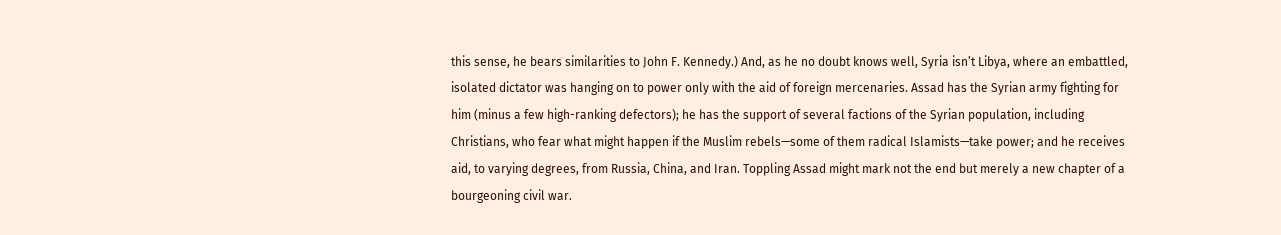this sense, he bears similarities to John F. Kennedy.) And, as he no doubt knows well, Syria isn’t Libya, where an embattled, isolated dictator was hanging on to power only with the aid of foreign mercenaries. Assad has the Syrian army fighting for him (minus a few high-ranking defectors); he has the support of several factions of the Syrian population, including Christians, who fear what might happen if the Muslim rebels—some of them radical Islamists—take power; and he receives aid, to varying degrees, from Russia, China, and Iran. Toppling Assad might mark not the end but merely a new chapter of a bourgeoning civil war.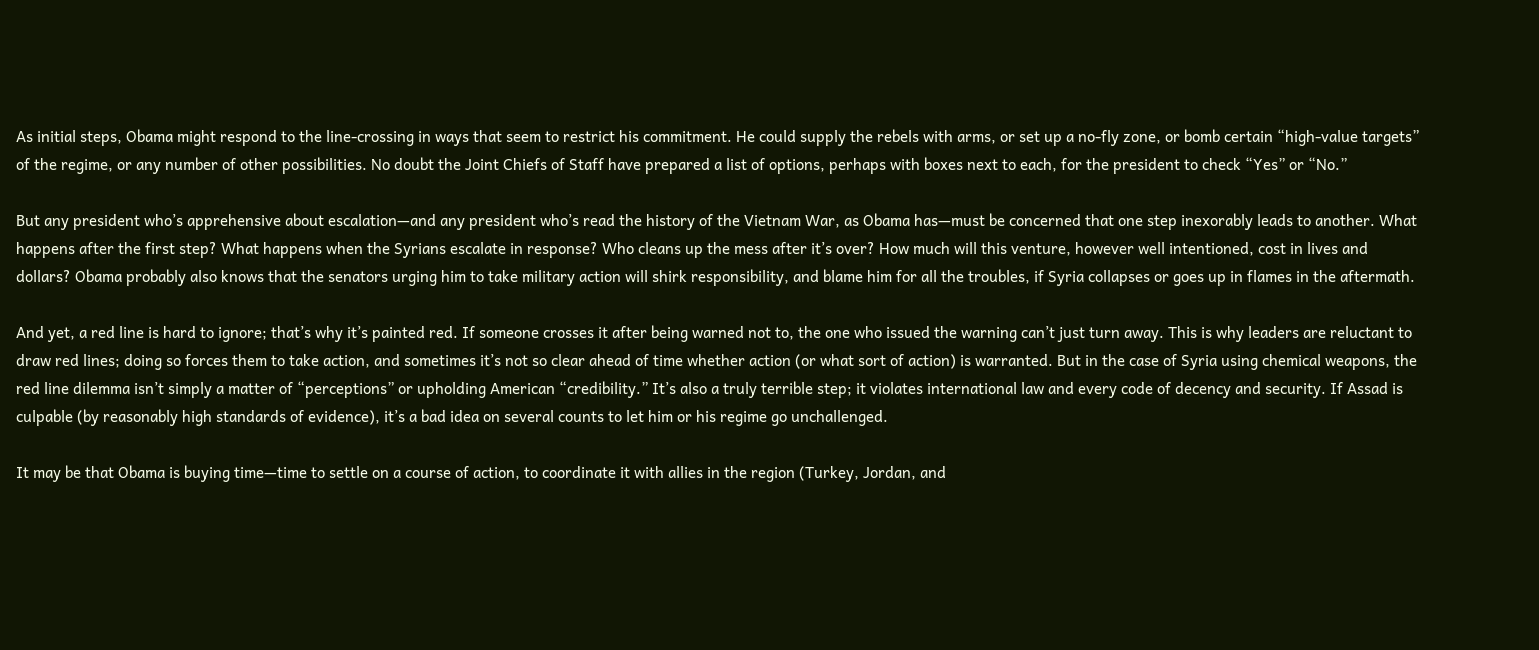As initial steps, Obama might respond to the line-crossing in ways that seem to restrict his commitment. He could supply the rebels with arms, or set up a no-fly zone, or bomb certain “high-value targets” of the regime, or any number of other possibilities. No doubt the Joint Chiefs of Staff have prepared a list of options, perhaps with boxes next to each, for the president to check “Yes” or “No.”

But any president who’s apprehensive about escalation—and any president who’s read the history of the Vietnam War, as Obama has—must be concerned that one step inexorably leads to another. What happens after the first step? What happens when the Syrians escalate in response? Who cleans up the mess after it’s over? How much will this venture, however well intentioned, cost in lives and dollars? Obama probably also knows that the senators urging him to take military action will shirk responsibility, and blame him for all the troubles, if Syria collapses or goes up in flames in the aftermath.

And yet, a red line is hard to ignore; that’s why it’s painted red. If someone crosses it after being warned not to, the one who issued the warning can’t just turn away. This is why leaders are reluctant to draw red lines; doing so forces them to take action, and sometimes it’s not so clear ahead of time whether action (or what sort of action) is warranted. But in the case of Syria using chemical weapons, the red line dilemma isn’t simply a matter of “perceptions” or upholding American “credibility.” It’s also a truly terrible step; it violates international law and every code of decency and security. If Assad is culpable (by reasonably high standards of evidence), it’s a bad idea on several counts to let him or his regime go unchallenged.

It may be that Obama is buying time—time to settle on a course of action, to coordinate it with allies in the region (Turkey, Jordan, and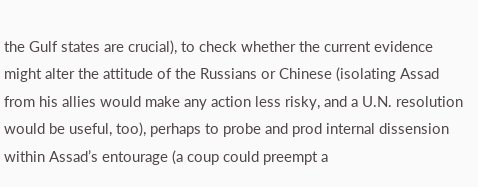the Gulf states are crucial), to check whether the current evidence might alter the attitude of the Russians or Chinese (isolating Assad from his allies would make any action less risky, and a U.N. resolution would be useful, too), perhaps to probe and prod internal dissension within Assad’s entourage (a coup could preempt a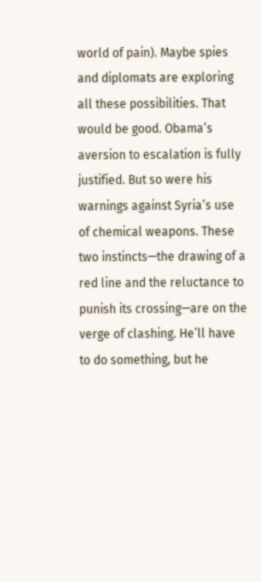world of pain). Maybe spies and diplomats are exploring all these possibilities. That would be good. Obama’s aversion to escalation is fully justified. But so were his warnings against Syria’s use of chemical weapons. These two instincts—the drawing of a red line and the reluctance to punish its crossing—are on the verge of clashing. He’ll have to do something, but he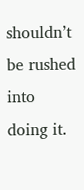shouldn’t be rushed into doing it.